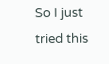So I just tried this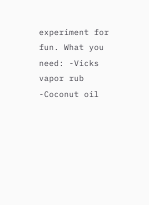experiment for fun. What you need: -Vicks vapor rub -Coconut oil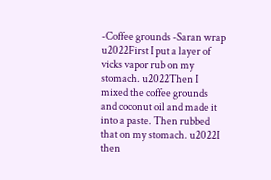-Coffee grounds -Saran wrap u2022First I put a layer of vicks vapor rub on my stomach. u2022Then I mixed the coffee grounds and coconut oil and made it into a paste. Then rubbed that on my stomach. u2022I then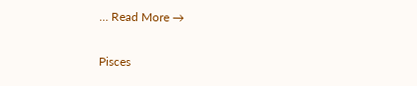… Read More →

Pisces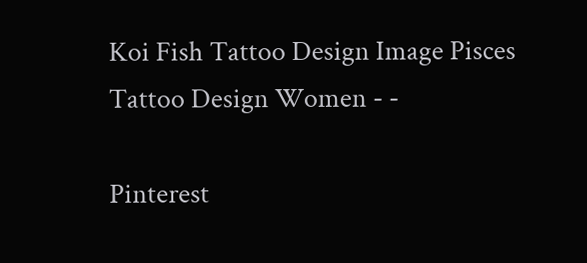Koi Fish Tattoo Design Image Pisces Tattoo Design Women - -

Pinterest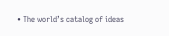• The world’s catalog of ideas